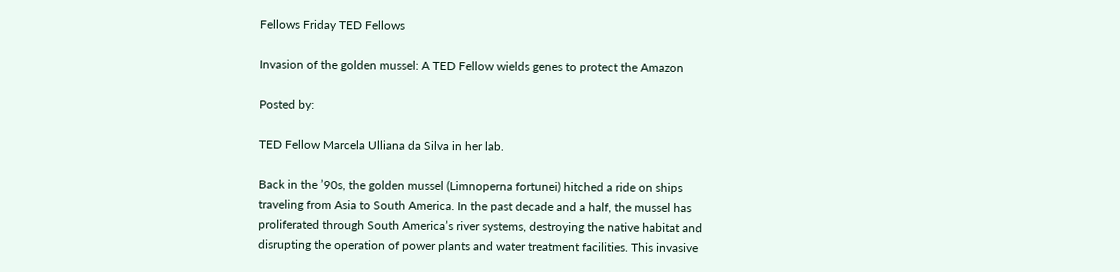Fellows Friday TED Fellows

Invasion of the golden mussel: A TED Fellow wields genes to protect the Amazon

Posted by:

TED Fellow Marcela Ulliana da Silva in her lab.

Back in the ’90s, the golden mussel (Limnoperna fortunei) hitched a ride on ships traveling from Asia to South America. In the past decade and a half, the mussel has proliferated through South America’s river systems, destroying the native habitat and disrupting the operation of power plants and water treatment facilities. This invasive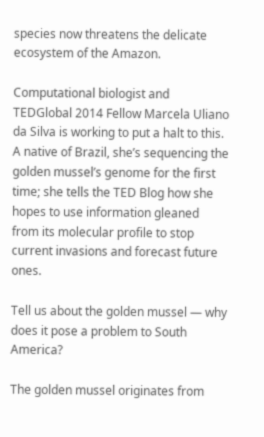species now threatens the delicate ecosystem of the Amazon.

Computational biologist and TEDGlobal 2014 Fellow Marcela Uliano da Silva is working to put a halt to this. A native of Brazil, she’s sequencing the golden mussel’s genome for the first time; she tells the TED Blog how she hopes to use information gleaned from its molecular profile to stop current invasions and forecast future ones.

Tell us about the golden mussel — why does it pose a problem to South America?

The golden mussel originates from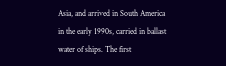Asia, and arrived in South America in the early 1990s, carried in ballast water of ships. The first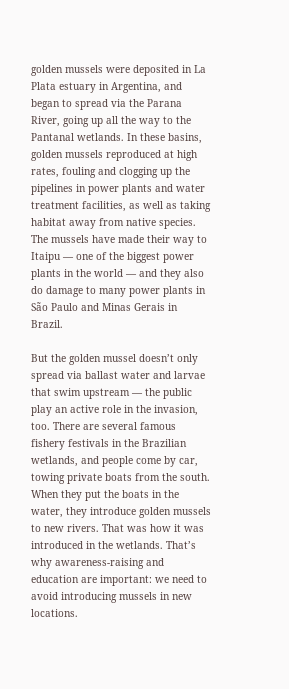golden mussels were deposited in La Plata estuary in Argentina, and began to spread via the Parana River, going up all the way to the Pantanal wetlands. In these basins, golden mussels reproduced at high rates, fouling and clogging up the pipelines in power plants and water treatment facilities, as well as taking habitat away from native species. The mussels have made their way to Itaipu — one of the biggest power plants in the world — and they also do damage to many power plants in São Paulo and Minas Gerais in Brazil.

But the golden mussel doesn’t only spread via ballast water and larvae that swim upstream — the public play an active role in the invasion, too. There are several famous fishery festivals in the Brazilian wetlands, and people come by car, towing private boats from the south. When they put the boats in the water, they introduce golden mussels to new rivers. That was how it was introduced in the wetlands. That’s why awareness-raising and education are important: we need to avoid introducing mussels in new locations.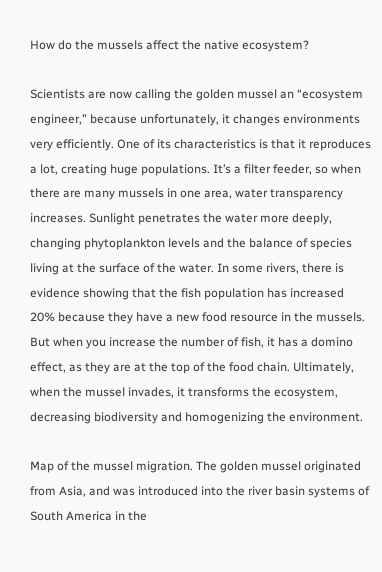How do the mussels affect the native ecosystem?

Scientists are now calling the golden mussel an “ecosystem engineer,” because unfortunately, it changes environments very efficiently. One of its characteristics is that it reproduces a lot, creating huge populations. It’s a filter feeder, so when there are many mussels in one area, water transparency increases. Sunlight penetrates the water more deeply, changing phytoplankton levels and the balance of species living at the surface of the water. In some rivers, there is evidence showing that the fish population has increased 20% because they have a new food resource in the mussels. But when you increase the number of fish, it has a domino effect, as they are at the top of the food chain. Ultimately, when the mussel invades, it transforms the ecosystem, decreasing biodiversity and homogenizing the environment.

Map of the mussel migration. The golden mussel originated from Asia, and was introduced into the river basin systems of South America in the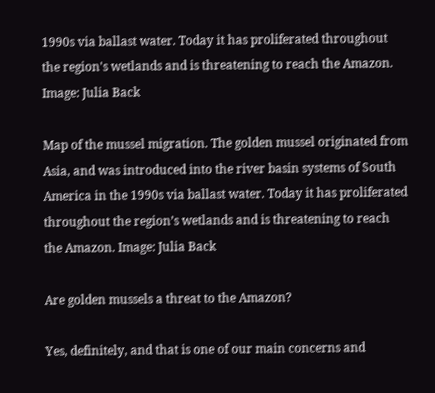1990s via ballast water. Today it has proliferated throughout the region's wetlands and is threatening to reach the Amazon. Image: Julia Back

Map of the mussel migration. The golden mussel originated from Asia, and was introduced into the river basin systems of South America in the 1990s via ballast water. Today it has proliferated throughout the region’s wetlands and is threatening to reach the Amazon. Image: Julia Back

Are golden mussels a threat to the Amazon?

Yes, definitely, and that is one of our main concerns and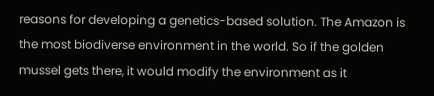reasons for developing a genetics-based solution. The Amazon is the most biodiverse environment in the world. So if the golden mussel gets there, it would modify the environment as it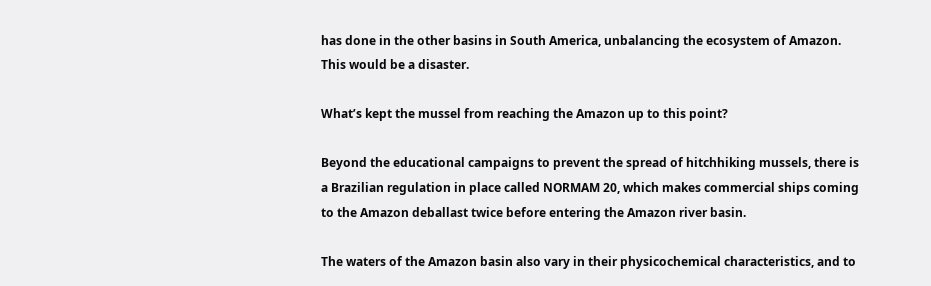has done in the other basins in South America, unbalancing the ecosystem of Amazon. This would be a disaster.

What’s kept the mussel from reaching the Amazon up to this point?

Beyond the educational campaigns to prevent the spread of hitchhiking mussels, there is a Brazilian regulation in place called NORMAM 20, which makes commercial ships coming to the Amazon deballast twice before entering the Amazon river basin.

The waters of the Amazon basin also vary in their physicochemical characteristics, and to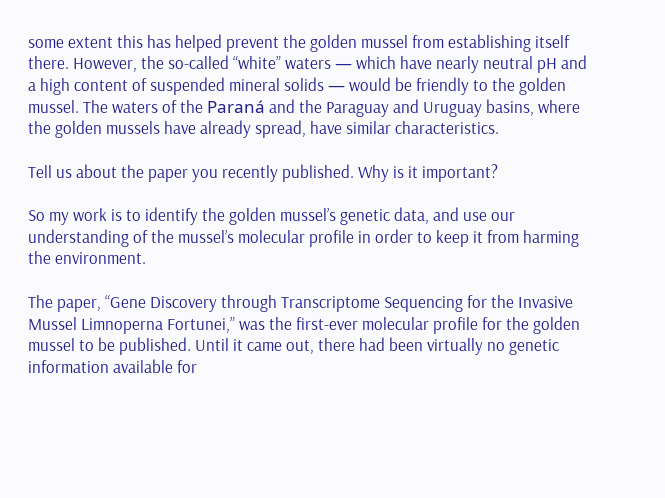some extent this has helped prevent the golden mussel from establishing itself there. However, the so-called “white” waters — which have nearly neutral pH and a high content of suspended mineral solids — would be friendly to the golden mussel. The waters of the Paraná and the Paraguay and Uruguay basins, where the golden mussels have already spread, have similar characteristics.

Tell us about the paper you recently published. Why is it important?

So my work is to identify the golden mussel’s genetic data, and use our understanding of the mussel’s molecular profile in order to keep it from harming the environment.

The paper, “Gene Discovery through Transcriptome Sequencing for the Invasive Mussel Limnoperna Fortunei,” was the first-ever molecular profile for the golden mussel to be published. Until it came out, there had been virtually no genetic information available for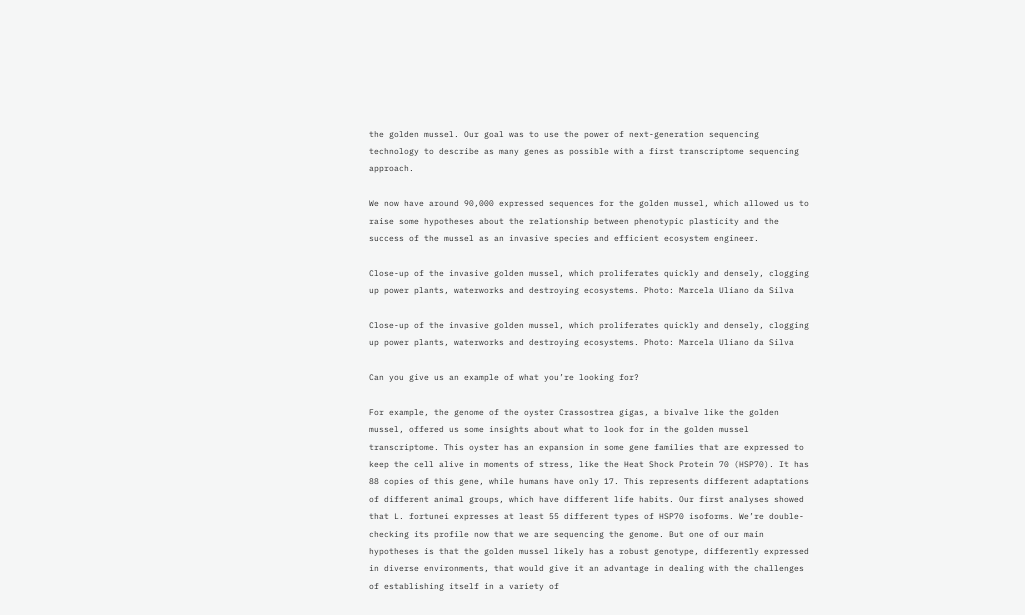the golden mussel. Our goal was to use the power of next-generation sequencing technology to describe as many genes as possible with a first transcriptome sequencing approach.

We now have around 90,000 expressed sequences for the golden mussel, which allowed us to raise some hypotheses about the relationship between phenotypic plasticity and the success of the mussel as an invasive species and efficient ecosystem engineer.

Close-up of the invasive golden mussel, which proliferates quickly and densely, clogging up power plants, waterworks and destroying ecosystems. Photo: Marcela Uliano da Silva

Close-up of the invasive golden mussel, which proliferates quickly and densely, clogging up power plants, waterworks and destroying ecosystems. Photo: Marcela Uliano da Silva

Can you give us an example of what you’re looking for?

For example, the genome of the oyster Crassostrea gigas, a bivalve like the golden mussel, offered us some insights about what to look for in the golden mussel transcriptome. This oyster has an expansion in some gene families that are expressed to keep the cell alive in moments of stress, like the Heat Shock Protein 70 (HSP70). It has 88 copies of this gene, while humans have only 17. This represents different adaptations of different animal groups, which have different life habits. Our first analyses showed that L. fortunei expresses at least 55 different types of HSP70 isoforms. We’re double-checking its profile now that we are sequencing the genome. But one of our main hypotheses is that the golden mussel likely has a robust genotype, differently expressed in diverse environments, that would give it an advantage in dealing with the challenges of establishing itself in a variety of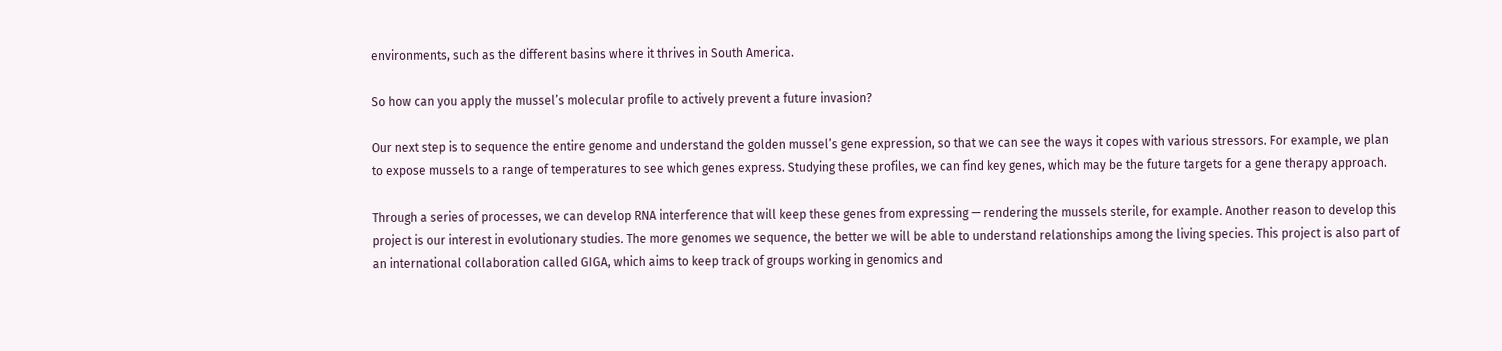environments, such as the different basins where it thrives in South America.

So how can you apply the mussel’s molecular profile to actively prevent a future invasion?

Our next step is to sequence the entire genome and understand the golden mussel’s gene expression, so that we can see the ways it copes with various stressors. For example, we plan to expose mussels to a range of temperatures to see which genes express. Studying these profiles, we can find key genes, which may be the future targets for a gene therapy approach.

Through a series of processes, we can develop RNA interference that will keep these genes from expressing — rendering the mussels sterile, for example. Another reason to develop this project is our interest in evolutionary studies. The more genomes we sequence, the better we will be able to understand relationships among the living species. This project is also part of an international collaboration called GIGA, which aims to keep track of groups working in genomics and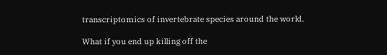transcriptomics of invertebrate species around the world.

What if you end up killing off the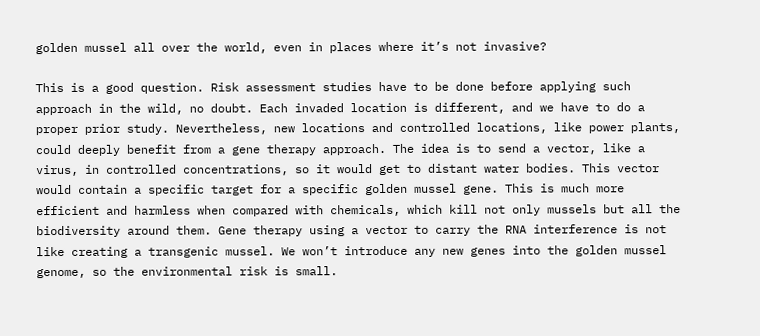golden mussel all over the world, even in places where it’s not invasive?

This is a good question. Risk assessment studies have to be done before applying such approach in the wild, no doubt. Each invaded location is different, and we have to do a proper prior study. Nevertheless, new locations and controlled locations, like power plants, could deeply benefit from a gene therapy approach. The idea is to send a vector, like a virus, in controlled concentrations, so it would get to distant water bodies. This vector would contain a specific target for a specific golden mussel gene. This is much more efficient and harmless when compared with chemicals, which kill not only mussels but all the biodiversity around them. Gene therapy using a vector to carry the RNA interference is not like creating a transgenic mussel. We won’t introduce any new genes into the golden mussel genome, so the environmental risk is small.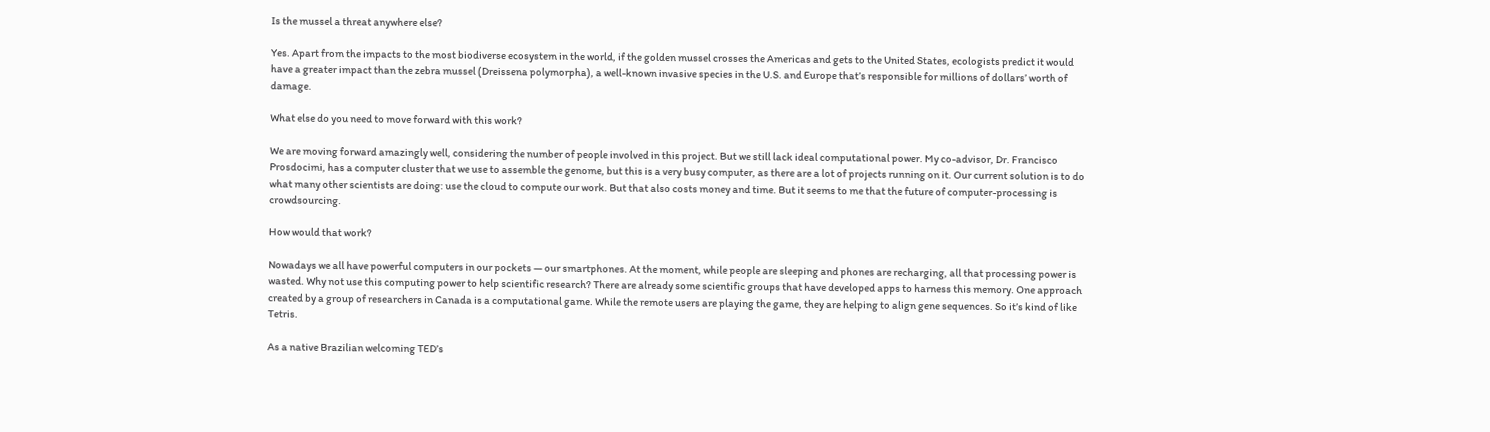Is the mussel a threat anywhere else?

Yes. Apart from the impacts to the most biodiverse ecosystem in the world, if the golden mussel crosses the Americas and gets to the United States, ecologists predict it would have a greater impact than the zebra mussel (Dreissena polymorpha), a well-known invasive species in the U.S. and Europe that’s responsible for millions of dollars’ worth of damage.

What else do you need to move forward with this work?

We are moving forward amazingly well, considering the number of people involved in this project. But we still lack ideal computational power. My co-advisor, Dr. Francisco Prosdocimi, has a computer cluster that we use to assemble the genome, but this is a very busy computer, as there are a lot of projects running on it. Our current solution is to do what many other scientists are doing: use the cloud to compute our work. But that also costs money and time. But it seems to me that the future of computer-processing is crowdsourcing.

How would that work?

Nowadays we all have powerful computers in our pockets — our smartphones. At the moment, while people are sleeping and phones are recharging, all that processing power is wasted. Why not use this computing power to help scientific research? There are already some scientific groups that have developed apps to harness this memory. One approach created by a group of researchers in Canada is a computational game. While the remote users are playing the game, they are helping to align gene sequences. So it’s kind of like Tetris.

As a native Brazilian welcoming TED’s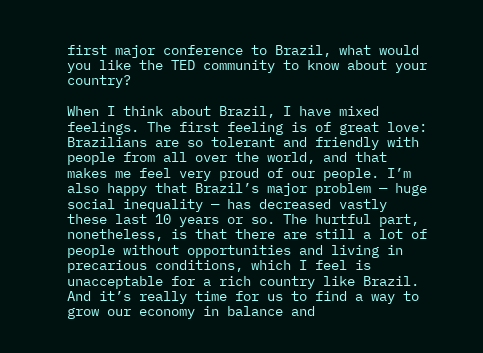first major conference to Brazil, what would you like the TED community to know about your country?

When I think about Brazil, I have mixed feelings. The first feeling is of great love: Brazilians are so tolerant and friendly with people from all over the world, and that makes me feel very proud of our people. I’m also happy that Brazil’s major problem — huge social inequality — has decreased vastly these last 10 years or so. The hurtful part, nonetheless, is that there are still a lot of people without opportunities and living in precarious conditions, which I feel is unacceptable for a rich country like Brazil. And it’s really time for us to find a way to grow our economy in balance and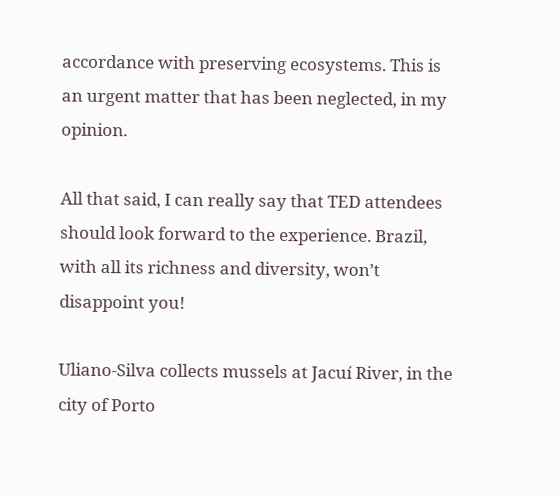accordance with preserving ecosystems. This is an urgent matter that has been neglected, in my opinion.

All that said, I can really say that TED attendees should look forward to the experience. Brazil, with all its richness and diversity, won’t disappoint you!

Uliano-Silva collects mussels at Jacuí River, in the city of Porto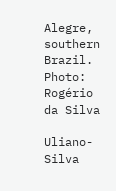Alegre, southern Brazil. Photo: Rogério da Silva

Uliano-Silva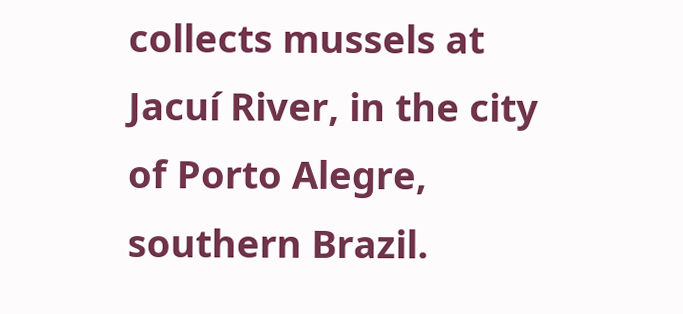collects mussels at Jacuí River, in the city of Porto Alegre, southern Brazil.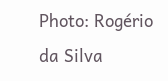Photo: Rogério da Silva